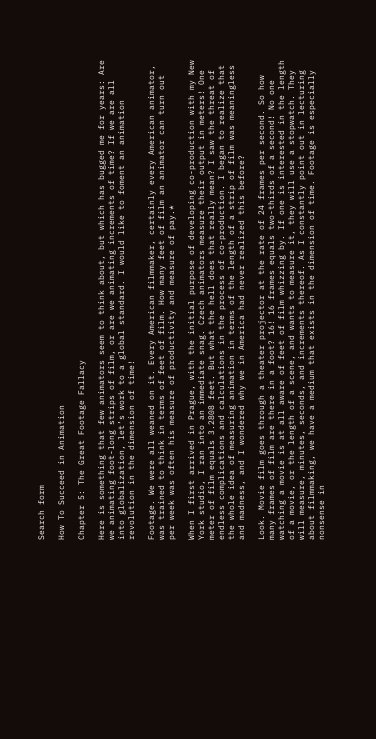Search form

How To Succeed in Animation

Chapter 5: The Great Footage Fallacy

Here is something that few animators seem to think about, but which has bugged me for years: Are we animating foot-long strips of film, or are we animating increments of time? If we are all into globalization, let’s work to a global standard. I would like to foment an animation revolution in the dimension of time!

Footage. We were all weaned on it. Every American filmmaker, certainly every American animator, was trained to think in terms of feet of film. How many feet of film an animator can turn out per week was often his measure of productivity and measure of pay.*

When I first arrived in Prague, with the initial purpose of developing co-production with my New York studio, I ran into an immediate snag. Czech animators measure their output in meters! One meter of film equals 3.2808 feet. But what the hell does that really mean? I saw the threat of endless complications and calculations in the process of co-production. I began to realize that the whole idea of measuring animation in terms of the length of a strip of film was meaningless and madness, and I wondered why we in America had never realized this before?

Look. Movie film goes through a theater projector at the rate of 24 frames per second. So how many frames of film are there in a foot? 16! 16 frames equals two-thirds of a second! No one watching a movie is at all aware of feet of film whizzing by. If one is interested in the length of a movie, or the length of a scene, and wants to measure it, they will use a stopwatch. They will measure, minutes, seconds, and increments thereof. As I constantly point out in lecturing about filmmaking, we have a medium that exists in the dimension of time. Footage is especially nonsense in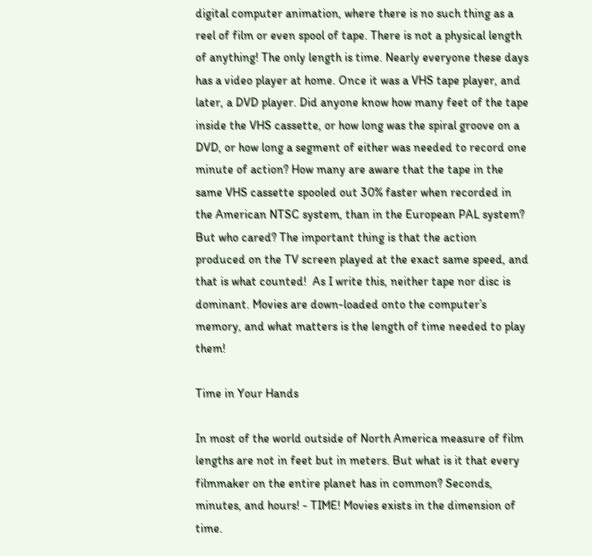digital computer animation, where there is no such thing as a reel of film or even spool of tape. There is not a physical length of anything! The only length is time. Nearly everyone these days has a video player at home. Once it was a VHS tape player, and later, a DVD player. Did anyone know how many feet of the tape inside the VHS cassette, or how long was the spiral groove on a DVD, or how long a segment of either was needed to record one minute of action? How many are aware that the tape in the same VHS cassette spooled out 30% faster when recorded in the American NTSC system, than in the European PAL system? But who cared? The important thing is that the action produced on the TV screen played at the exact same speed, and that is what counted!  As I write this, neither tape nor disc is dominant. Movies are down-loaded onto the computer’s memory, and what matters is the length of time needed to play them!

Time in Your Hands

In most of the world outside of North America measure of film lengths are not in feet but in meters. But what is it that every filmmaker on the entire planet has in common? Seconds, minutes, and hours! - TIME! Movies exists in the dimension of time.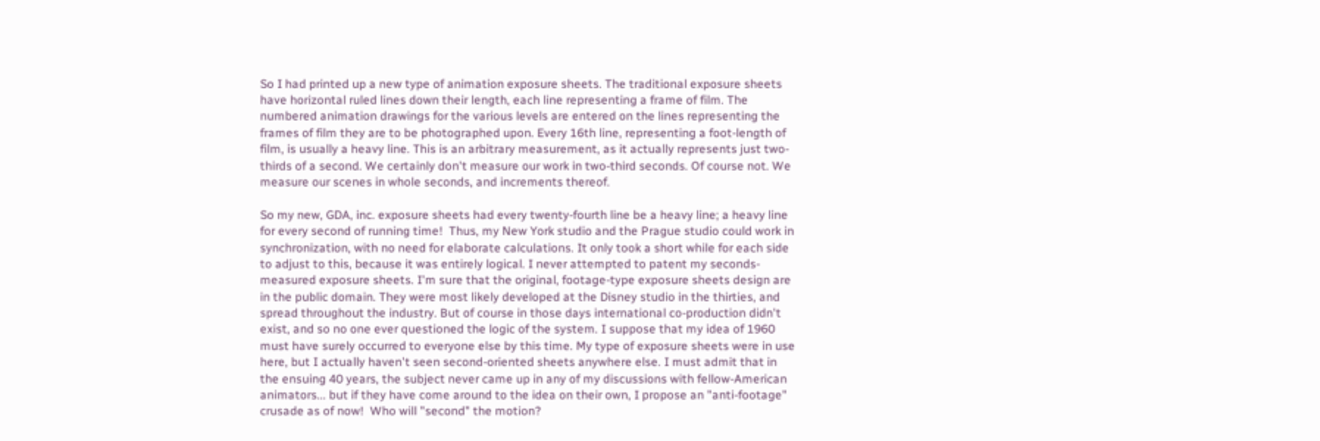So I had printed up a new type of animation exposure sheets. The traditional exposure sheets have horizontal ruled lines down their length, each line representing a frame of film. The numbered animation drawings for the various levels are entered on the lines representing the frames of film they are to be photographed upon. Every 16th line, representing a foot-length of film, is usually a heavy line. This is an arbitrary measurement, as it actually represents just two-thirds of a second. We certainly don't measure our work in two-third seconds. Of course not. We measure our scenes in whole seconds, and increments thereof.

So my new, GDA, inc. exposure sheets had every twenty-fourth line be a heavy line; a heavy line for every second of running time!  Thus, my New York studio and the Prague studio could work in synchronization, with no need for elaborate calculations. It only took a short while for each side to adjust to this, because it was entirely logical. I never attempted to patent my seconds-measured exposure sheets. I'm sure that the original, footage-type exposure sheets design are in the public domain. They were most likely developed at the Disney studio in the thirties, and spread throughout the industry. But of course in those days international co-production didn't exist, and so no one ever questioned the logic of the system. I suppose that my idea of 1960 must have surely occurred to everyone else by this time. My type of exposure sheets were in use here, but I actually haven't seen second-oriented sheets anywhere else. I must admit that in the ensuing 40 years, the subject never came up in any of my discussions with fellow-American animators... but if they have come around to the idea on their own, I propose an "anti-footage" crusade as of now!  Who will "second" the motion?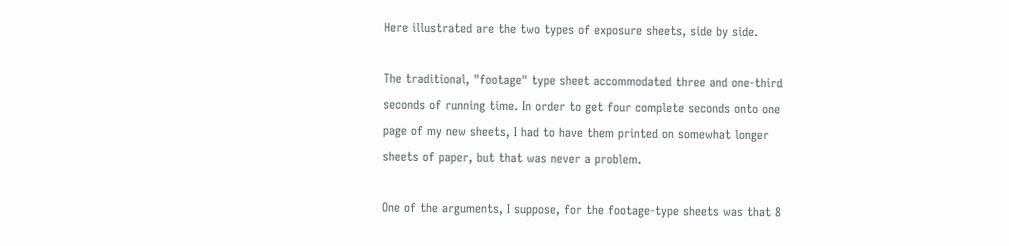Here illustrated are the two types of exposure sheets, side by side.

The traditional, "footage" type sheet accommodated three and one-third seconds of running time. In order to get four complete seconds onto one page of my new sheets, I had to have them printed on somewhat longer sheets of paper, but that was never a problem.

One of the arguments, I suppose, for the footage-type sheets was that 8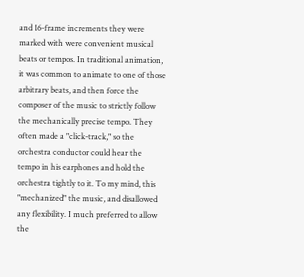and 16-frame increments they were marked with were convenient musical beats or tempos. In traditional animation, it was common to animate to one of those arbitrary beats, and then force the composer of the music to strictly follow the mechanically precise tempo. They often made a "click-track," so the orchestra conductor could hear the tempo in his earphones and hold the orchestra tightly to it. To my mind, this "mechanized" the music, and disallowed any flexibility. I much preferred to allow the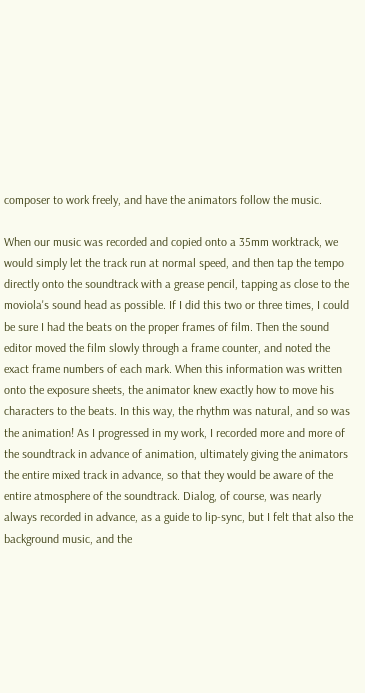composer to work freely, and have the animators follow the music.

When our music was recorded and copied onto a 35mm worktrack, we would simply let the track run at normal speed, and then tap the tempo directly onto the soundtrack with a grease pencil, tapping as close to the moviola's sound head as possible. If I did this two or three times, I could be sure I had the beats on the proper frames of film. Then the sound editor moved the film slowly through a frame counter, and noted the exact frame numbers of each mark. When this information was written onto the exposure sheets, the animator knew exactly how to move his characters to the beats. In this way, the rhythm was natural, and so was the animation! As I progressed in my work, I recorded more and more of the soundtrack in advance of animation, ultimately giving the animators the entire mixed track in advance, so that they would be aware of the entire atmosphere of the soundtrack. Dialog, of course, was nearly always recorded in advance, as a guide to lip-sync, but I felt that also the background music, and the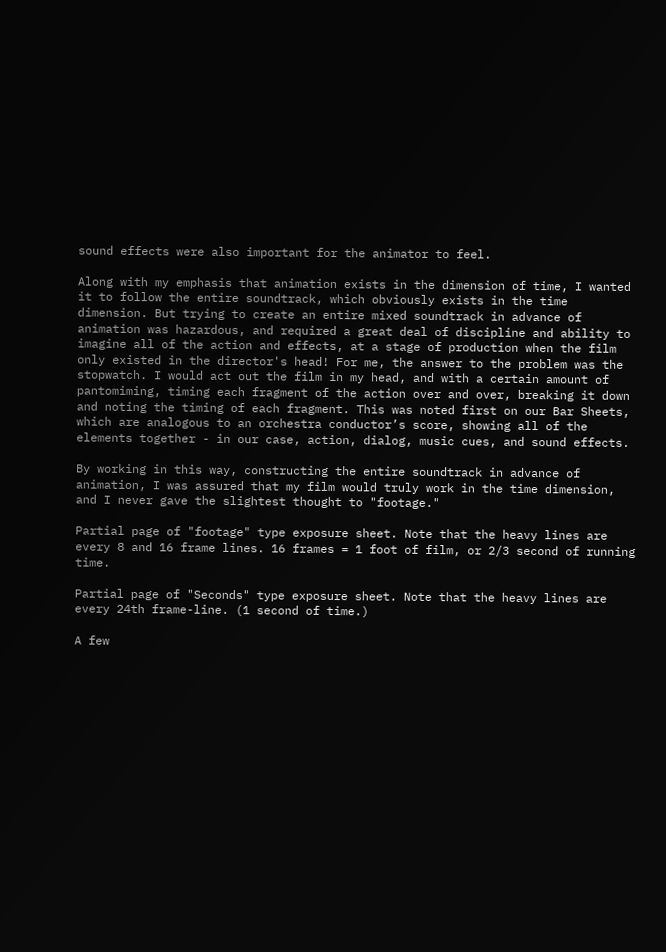sound effects were also important for the animator to feel.

Along with my emphasis that animation exists in the dimension of time, I wanted it to follow the entire soundtrack, which obviously exists in the time dimension. But trying to create an entire mixed soundtrack in advance of animation was hazardous, and required a great deal of discipline and ability to imagine all of the action and effects, at a stage of production when the film only existed in the director's head! For me, the answer to the problem was the stopwatch. I would act out the film in my head, and with a certain amount of pantomiming, timing each fragment of the action over and over, breaking it down and noting the timing of each fragment. This was noted first on our Bar Sheets, which are analogous to an orchestra conductor’s score, showing all of the elements together - in our case, action, dialog, music cues, and sound effects.

By working in this way, constructing the entire soundtrack in advance of animation, I was assured that my film would truly work in the time dimension, and I never gave the slightest thought to "footage."

Partial page of "footage" type exposure sheet. Note that the heavy lines are every 8 and 16 frame lines. 16 frames = 1 foot of film, or 2/3 second of running time.

Partial page of "Seconds" type exposure sheet. Note that the heavy lines are every 24th frame-line. (1 second of time.)

A few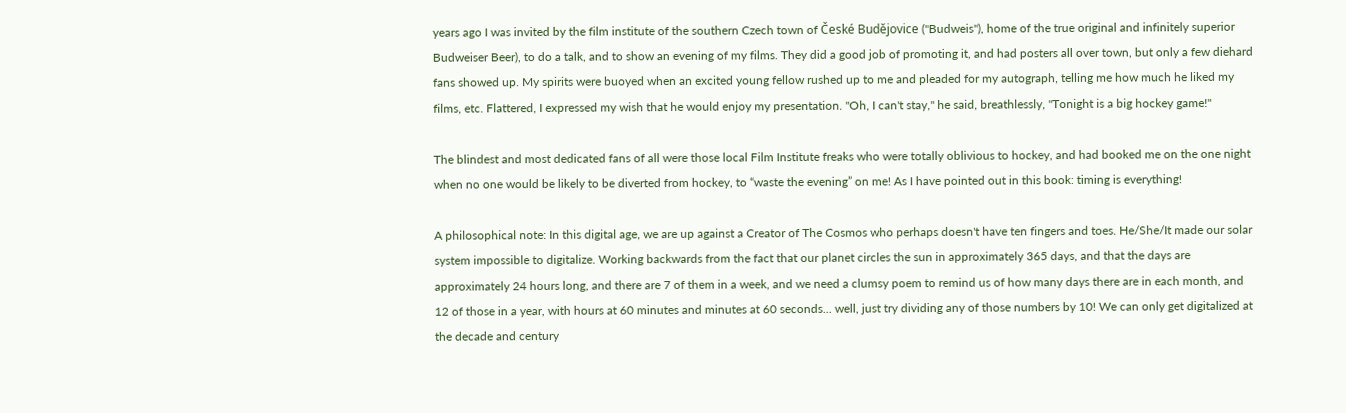years ago I was invited by the film institute of the southern Czech town of České Budějovice ("Budweis"), home of the true original and infinitely superior Budweiser Beer), to do a talk, and to show an evening of my films. They did a good job of promoting it, and had posters all over town, but only a few diehard fans showed up. My spirits were buoyed when an excited young fellow rushed up to me and pleaded for my autograph, telling me how much he liked my films, etc. Flattered, I expressed my wish that he would enjoy my presentation. "Oh, I can't stay," he said, breathlessly, "Tonight is a big hockey game!"

The blindest and most dedicated fans of all were those local Film Institute freaks who were totally oblivious to hockey, and had booked me on the one night when no one would be likely to be diverted from hockey, to “waste the evening” on me! As I have pointed out in this book: timing is everything!

A philosophical note: In this digital age, we are up against a Creator of The Cosmos who perhaps doesn't have ten fingers and toes. He/She/It made our solar system impossible to digitalize. Working backwards from the fact that our planet circles the sun in approximately 365 days, and that the days are approximately 24 hours long, and there are 7 of them in a week, and we need a clumsy poem to remind us of how many days there are in each month, and 12 of those in a year, with hours at 60 minutes and minutes at 60 seconds... well, just try dividing any of those numbers by 10! We can only get digitalized at the decade and century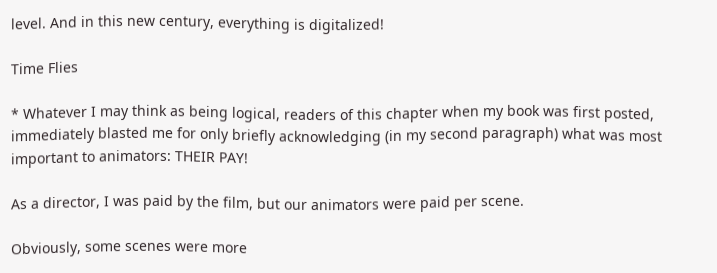level. And in this new century, everything is digitalized!

Time Flies

* Whatever I may think as being logical, readers of this chapter when my book was first posted, immediately blasted me for only briefly acknowledging (in my second paragraph) what was most important to animators: THEIR PAY!

As a director, I was paid by the film, but our animators were paid per scene.

Obviously, some scenes were more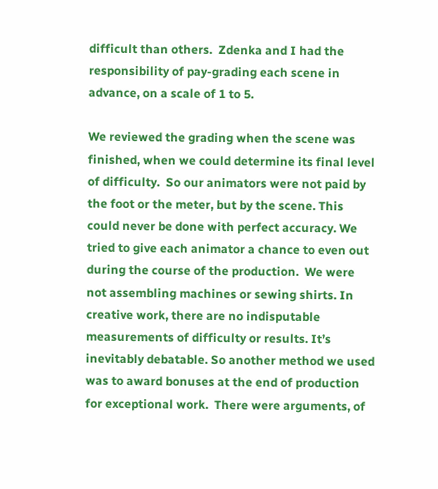difficult than others.  Zdenka and I had the responsibility of pay-grading each scene in advance, on a scale of 1 to 5.

We reviewed the grading when the scene was finished, when we could determine its final level of difficulty.  So our animators were not paid by the foot or the meter, but by the scene. This could never be done with perfect accuracy. We tried to give each animator a chance to even out during the course of the production.  We were not assembling machines or sewing shirts. In creative work, there are no indisputable measurements of difficulty or results. It’s inevitably debatable. So another method we used was to award bonuses at the end of production for exceptional work.  There were arguments, of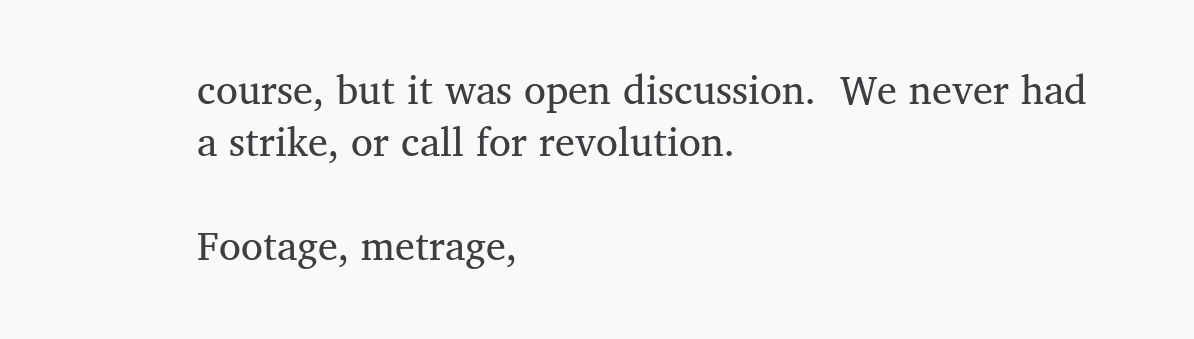course, but it was open discussion.  We never had a strike, or call for revolution.

Footage, metrage,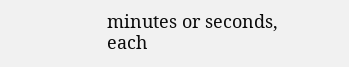minutes or seconds, each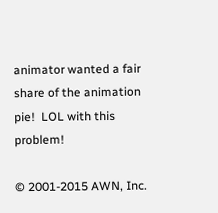animator wanted a fair share of the animation pie!  LOL with this problem!

© 2001-2015 AWN, Inc.